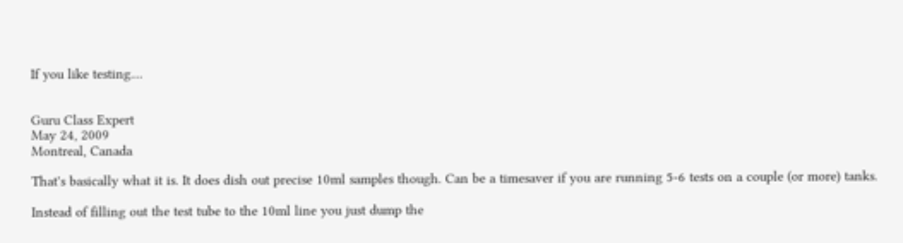If you like testing....


Guru Class Expert
May 24, 2009
Montreal, Canada

That's basically what it is. It does dish out precise 10ml samples though. Can be a timesaver if you are running 5-6 tests on a couple (or more) tanks.

Instead of filling out the test tube to the 10ml line you just dump the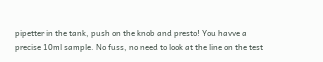pipetter in the tank, push on the knob and presto! You havve a precise 10ml sample. No fuss, no need to look at the line on the test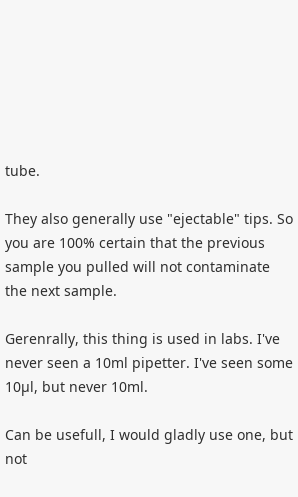tube.

They also generally use "ejectable" tips. So you are 100% certain that the previous sample you pulled will not contaminate the next sample.

Gerenrally, this thing is used in labs. I've never seen a 10ml pipetter. I've seen some 10µl, but never 10ml.

Can be usefull, I would gladly use one, but not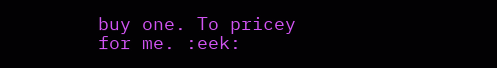buy one. To pricey for me. :eek: